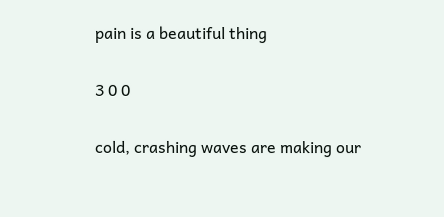pain is a beautiful thing

3 0 0

cold, crashing waves are making our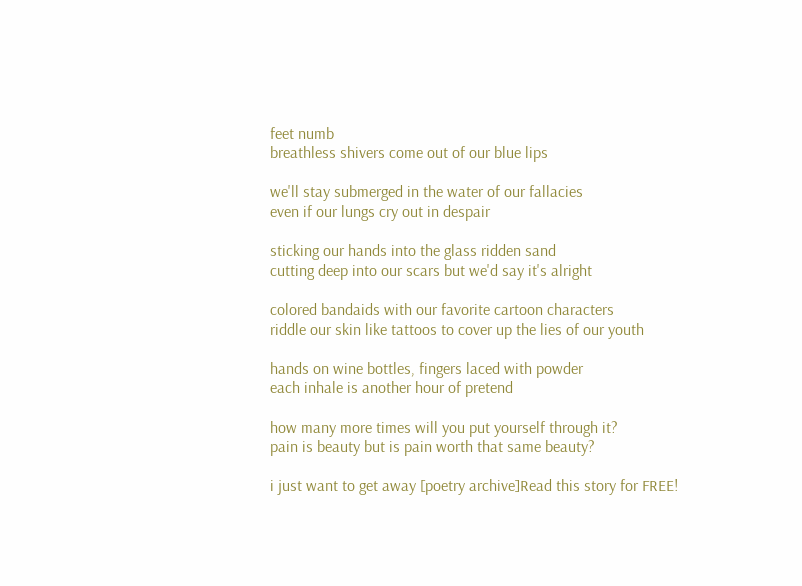feet numb
breathless shivers come out of our blue lips

we'll stay submerged in the water of our fallacies
even if our lungs cry out in despair

sticking our hands into the glass ridden sand
cutting deep into our scars but we'd say it's alright

colored bandaids with our favorite cartoon characters
riddle our skin like tattoos to cover up the lies of our youth

hands on wine bottles, fingers laced with powder
each inhale is another hour of pretend

how many more times will you put yourself through it?
pain is beauty but is pain worth that same beauty?

i just want to get away [poetry archive]Read this story for FREE!